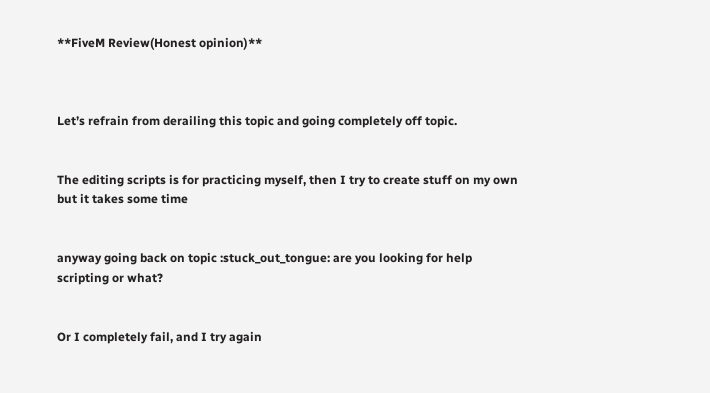**FiveM Review(Honest opinion)**



Let’s refrain from derailing this topic and going completely off topic.


The editing scripts is for practicing myself, then I try to create stuff on my own but it takes some time


anyway going back on topic :stuck_out_tongue: are you looking for help scripting or what?


Or I completely fail, and I try again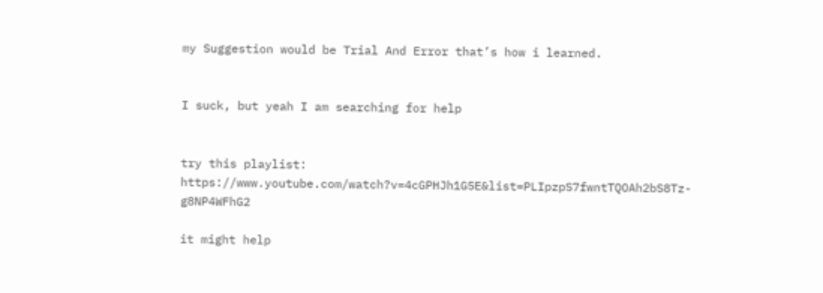my Suggestion would be Trial And Error that’s how i learned.


I suck, but yeah I am searching for help


try this playlist: https://www.youtube.com/watch?v=4cGPHJh1G5E&list=PLIpzpS7fwntTQOAh2bS8Tz-g8NP4WFhG2

it might help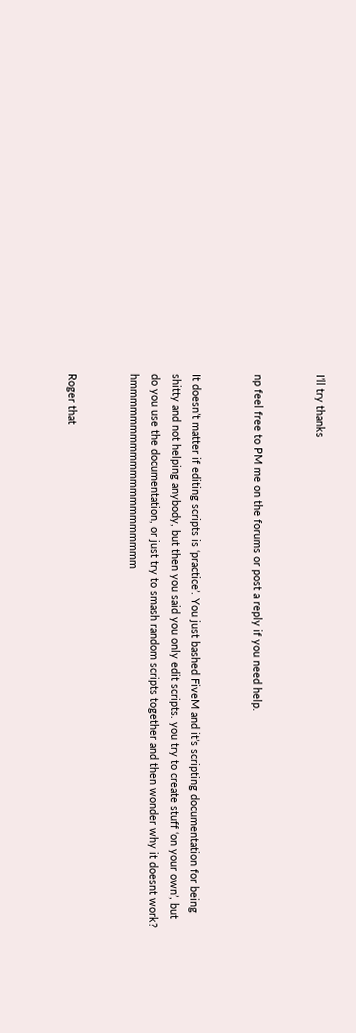I’ll try thanks


np feel free to PM me on the forums or post a reply if you need help.


It doesn’t matter if editing scripts is ‘practice’. You just bashed FiveM and it’s scripting documentation for being shitty and not helping anybody, but then you said you only edit scripts. you try to create stuff ‘on your own’, but do you use the documentation, or just try to smash random scripts together and then wonder why it doesnt work? hmmmmmmmmmmmmmmmmmmmmm


Roger that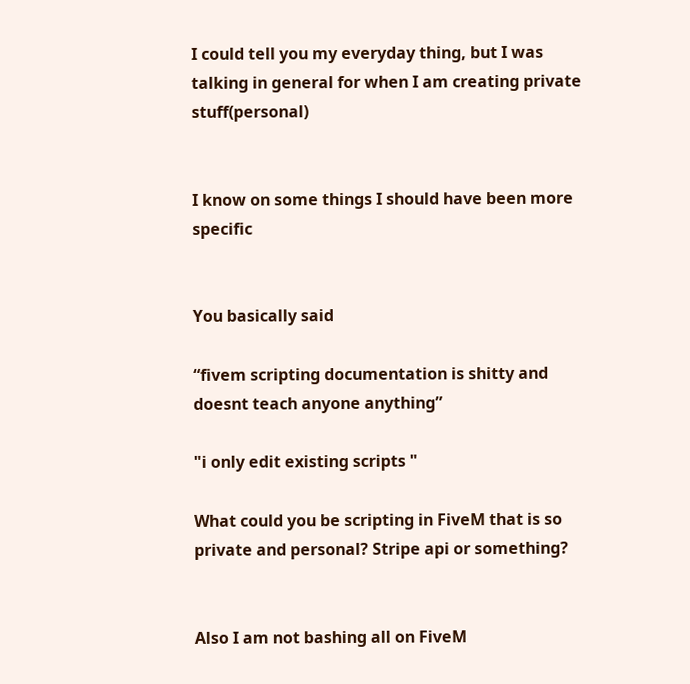I could tell you my everyday thing, but I was talking in general for when I am creating private stuff(personal)


I know on some things I should have been more specific


You basically said

“fivem scripting documentation is shitty and doesnt teach anyone anything”

"i only edit existing scripts "

What could you be scripting in FiveM that is so private and personal? Stripe api or something?


Also I am not bashing all on FiveM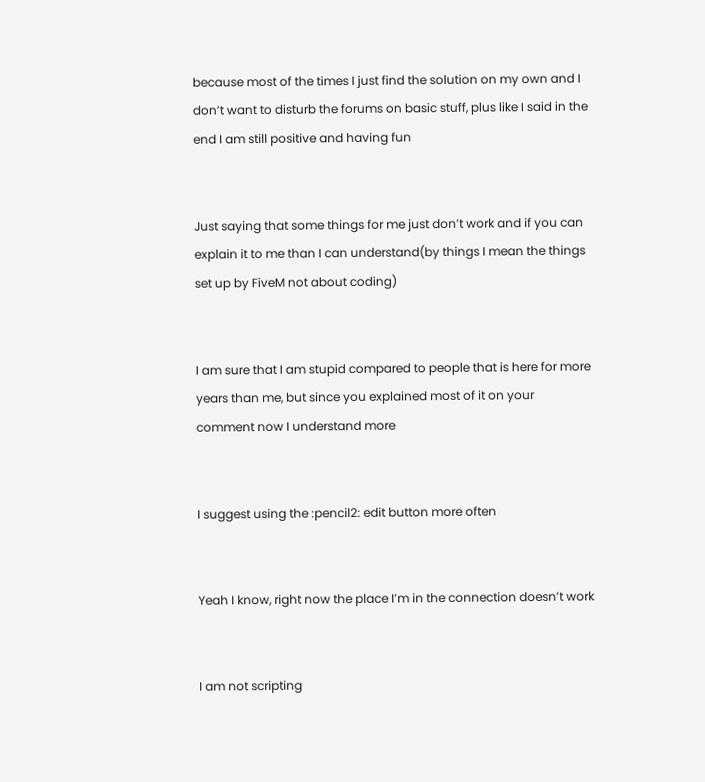because most of the times I just find the solution on my own and I don’t want to disturb the forums on basic stuff, plus like I said in the end I am still positive and having fun


Just saying that some things for me just don’t work and if you can explain it to me than I can understand(by things I mean the things set up by FiveM not about coding)


I am sure that I am stupid compared to people that is here for more years than me, but since you explained most of it on your comment now I understand more


I suggest using the :pencil2: edit button more often


Yeah I know, right now the place I’m in the connection doesn’t work


I am not scripting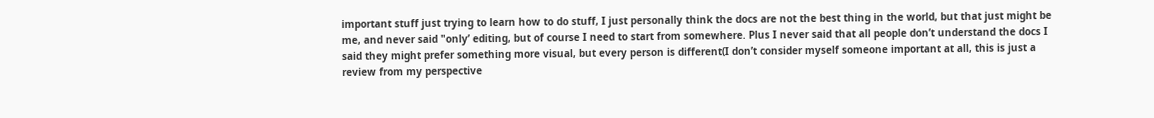important stuff just trying to learn how to do stuff, I just personally think the docs are not the best thing in the world, but that just might be me, and never said "only’ editing, but of course I need to start from somewhere. Plus I never said that all people don’t understand the docs I said they might prefer something more visual, but every person is different(I don’t consider myself someone important at all, this is just a review from my perspective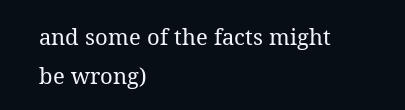and some of the facts might be wrong)